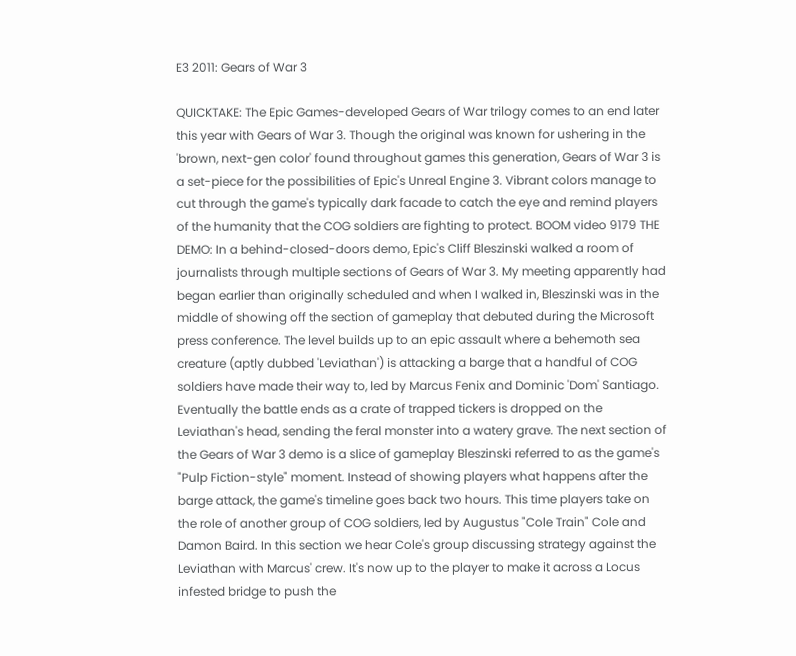E3 2011: Gears of War 3

QUICKTAKE: The Epic Games-developed Gears of War trilogy comes to an end later this year with Gears of War 3. Though the original was known for ushering in the 'brown, next-gen color' found throughout games this generation, Gears of War 3 is a set-piece for the possibilities of Epic's Unreal Engine 3. Vibrant colors manage to cut through the game's typically dark facade to catch the eye and remind players of the humanity that the COG soldiers are fighting to protect. BOOM video 9179 THE DEMO: In a behind-closed-doors demo, Epic's Cliff Bleszinski walked a room of journalists through multiple sections of Gears of War 3. My meeting apparently had began earlier than originally scheduled and when I walked in, Bleszinski was in the middle of showing off the section of gameplay that debuted during the Microsoft press conference. The level builds up to an epic assault where a behemoth sea creature (aptly dubbed 'Leviathan') is attacking a barge that a handful of COG soldiers have made their way to, led by Marcus Fenix and Dominic 'Dom' Santiago. Eventually the battle ends as a crate of trapped tickers is dropped on the Leviathan's head, sending the feral monster into a watery grave. The next section of the Gears of War 3 demo is a slice of gameplay Bleszinski referred to as the game's "Pulp Fiction-style" moment. Instead of showing players what happens after the barge attack, the game's timeline goes back two hours. This time players take on the role of another group of COG soldiers, led by Augustus "Cole Train" Cole and Damon Baird. In this section we hear Cole's group discussing strategy against the Leviathan with Marcus' crew. It's now up to the player to make it across a Locus infested bridge to push the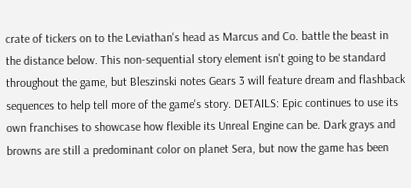crate of tickers on to the Leviathan's head as Marcus and Co. battle the beast in the distance below. This non-sequential story element isn't going to be standard throughout the game, but Bleszinski notes Gears 3 will feature dream and flashback sequences to help tell more of the game's story. DETAILS: Epic continues to use its own franchises to showcase how flexible its Unreal Engine can be. Dark grays and browns are still a predominant color on planet Sera, but now the game has been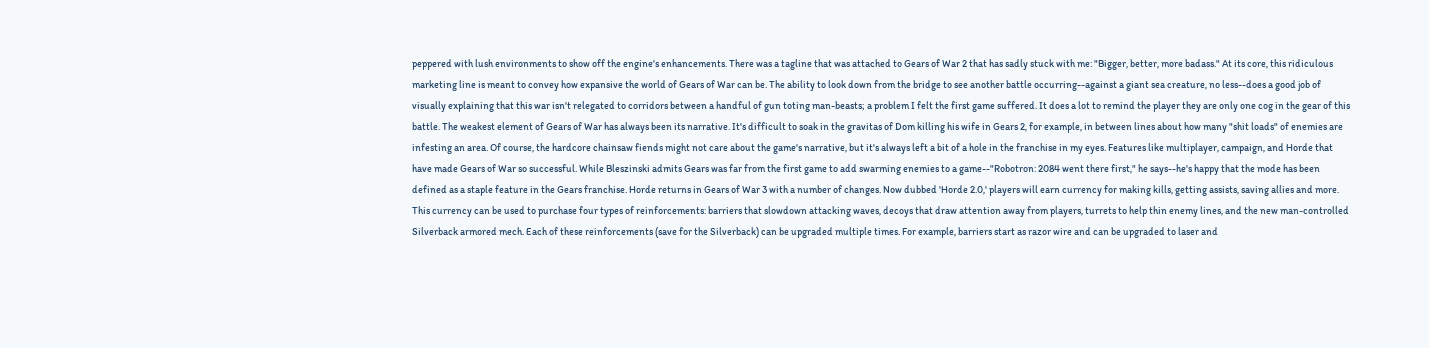peppered with lush environments to show off the engine's enhancements. There was a tagline that was attached to Gears of War 2 that has sadly stuck with me: "Bigger, better, more badass." At its core, this ridiculous marketing line is meant to convey how expansive the world of Gears of War can be. The ability to look down from the bridge to see another battle occurring--against a giant sea creature, no less--does a good job of visually explaining that this war isn't relegated to corridors between a handful of gun toting man-beasts; a problem I felt the first game suffered. It does a lot to remind the player they are only one cog in the gear of this battle. The weakest element of Gears of War has always been its narrative. It's difficult to soak in the gravitas of Dom killing his wife in Gears 2, for example, in between lines about how many "shit loads" of enemies are infesting an area. Of course, the hardcore chainsaw fiends might not care about the game's narrative, but it's always left a bit of a hole in the franchise in my eyes. Features like multiplayer, campaign, and Horde that have made Gears of War so successful. While Bleszinski admits Gears was far from the first game to add swarming enemies to a game--"Robotron: 2084 went there first," he says--he's happy that the mode has been defined as a staple feature in the Gears franchise. Horde returns in Gears of War 3 with a number of changes. Now dubbed 'Horde 2.0,' players will earn currency for making kills, getting assists, saving allies and more. This currency can be used to purchase four types of reinforcements: barriers that slowdown attacking waves, decoys that draw attention away from players, turrets to help thin enemy lines, and the new man-controlled Silverback armored mech. Each of these reinforcements (save for the Silverback) can be upgraded multiple times. For example, barriers start as razor wire and can be upgraded to laser and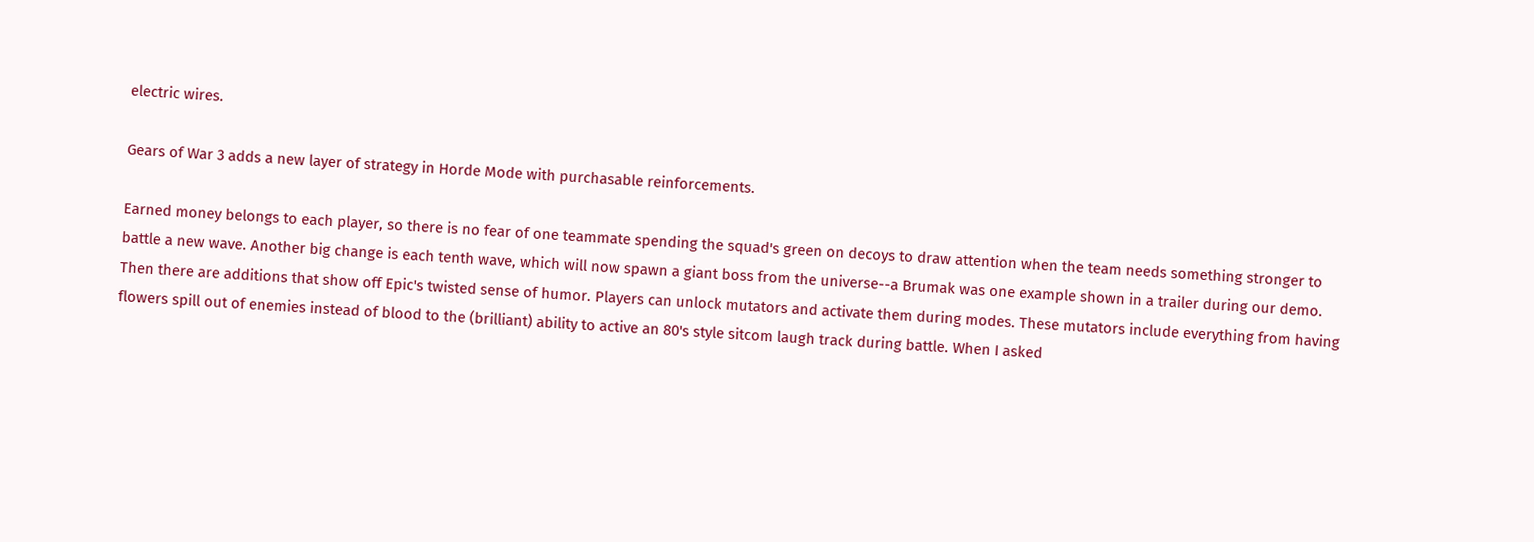electric wires.

Gears of War 3 adds a new layer of strategy in Horde Mode with purchasable reinforcements.

Earned money belongs to each player, so there is no fear of one teammate spending the squad's green on decoys to draw attention when the team needs something stronger to battle a new wave. Another big change is each tenth wave, which will now spawn a giant boss from the universe--a Brumak was one example shown in a trailer during our demo. Then there are additions that show off Epic's twisted sense of humor. Players can unlock mutators and activate them during modes. These mutators include everything from having flowers spill out of enemies instead of blood to the (brilliant) ability to active an 80's style sitcom laugh track during battle. When I asked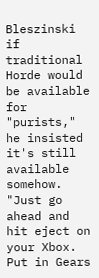Bleszinski if traditional Horde would be available for "purists," he insisted it's still available somehow. "Just go ahead and hit eject on your Xbox. Put in Gears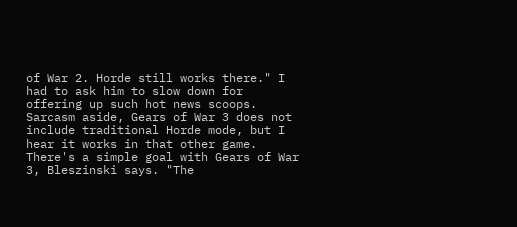of War 2. Horde still works there." I had to ask him to slow down for offering up such hot news scoops. Sarcasm aside, Gears of War 3 does not include traditional Horde mode, but I hear it works in that other game. There's a simple goal with Gears of War 3, Bleszinski says. "The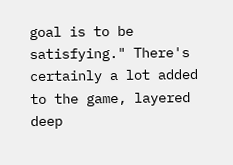goal is to be satisfying." There's certainly a lot added to the game, layered deep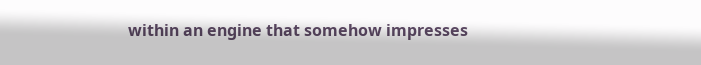within an engine that somehow impresses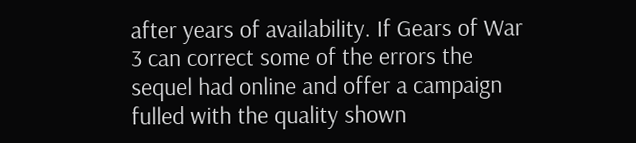after years of availability. If Gears of War 3 can correct some of the errors the sequel had online and offer a campaign fulled with the quality shown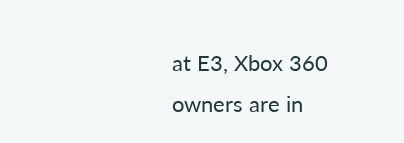at E3, Xbox 360 owners are in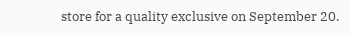store for a quality exclusive on September 20.